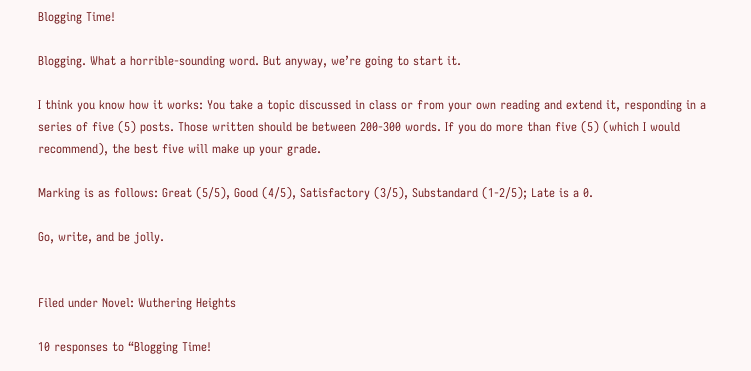Blogging Time!

Blogging. What a horrible-sounding word. But anyway, we’re going to start it.

I think you know how it works: You take a topic discussed in class or from your own reading and extend it, responding in a series of five (5) posts. Those written should be between 200-300 words. If you do more than five (5) (which I would recommend), the best five will make up your grade.

Marking is as follows: Great (5/5), Good (4/5), Satisfactory (3/5), Substandard (1-2/5); Late is a 0.

Go, write, and be jolly.


Filed under Novel: Wuthering Heights

10 responses to “Blogging Time!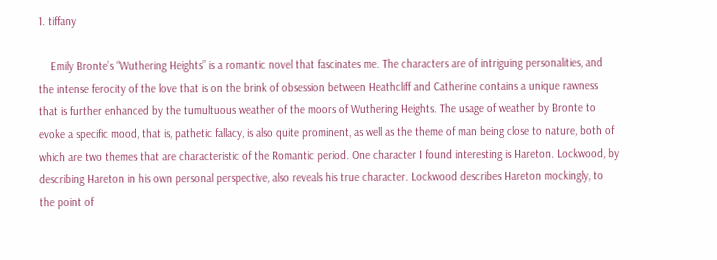1. tiffany

    Emily Bronte’s “Wuthering Heights” is a romantic novel that fascinates me. The characters are of intriguing personalities, and the intense ferocity of the love that is on the brink of obsession between Heathcliff and Catherine contains a unique rawness that is further enhanced by the tumultuous weather of the moors of Wuthering Heights. The usage of weather by Bronte to evoke a specific mood, that is, pathetic fallacy, is also quite prominent, as well as the theme of man being close to nature, both of which are two themes that are characteristic of the Romantic period. One character I found interesting is Hareton. Lockwood, by describing Hareton in his own personal perspective, also reveals his true character. Lockwood describes Hareton mockingly, to the point of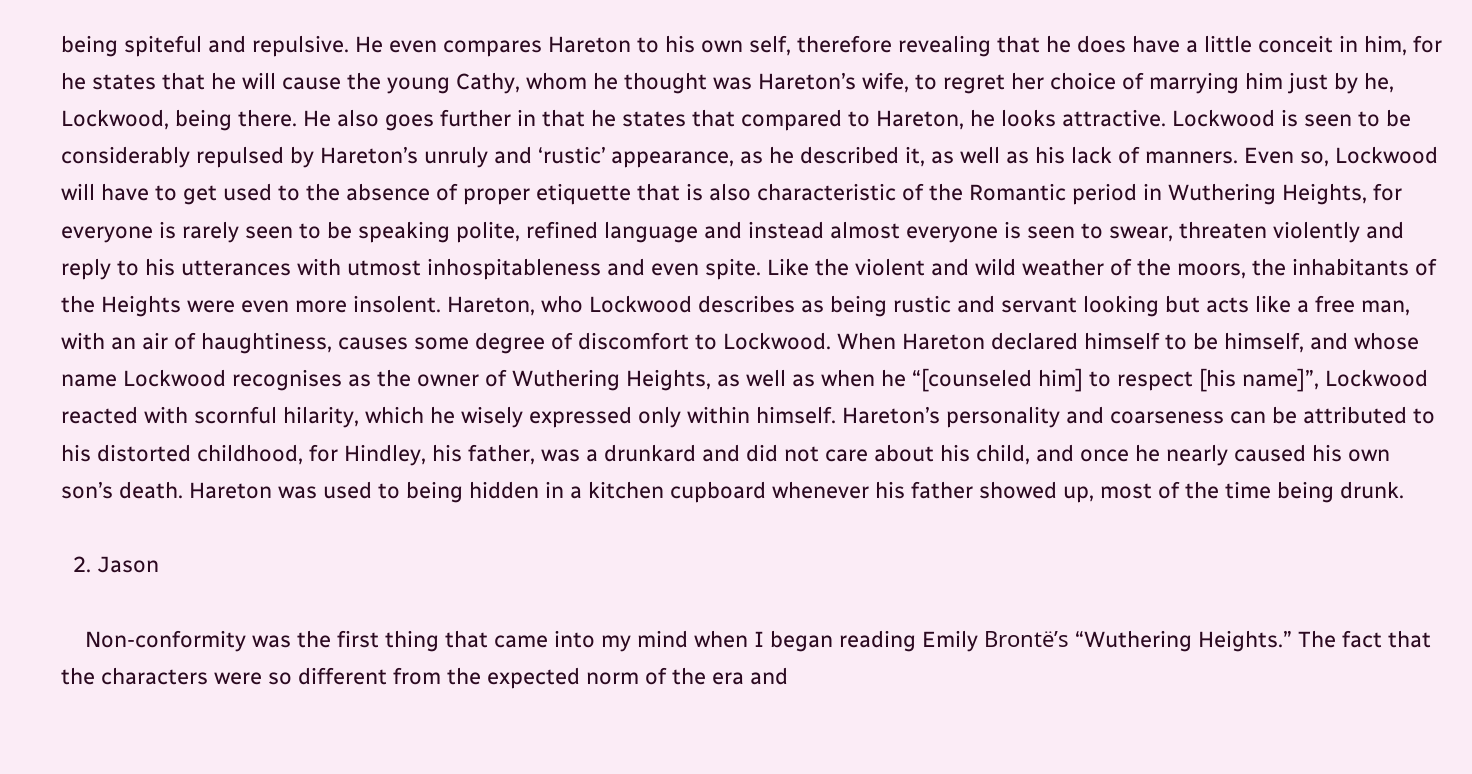being spiteful and repulsive. He even compares Hareton to his own self, therefore revealing that he does have a little conceit in him, for he states that he will cause the young Cathy, whom he thought was Hareton’s wife, to regret her choice of marrying him just by he, Lockwood, being there. He also goes further in that he states that compared to Hareton, he looks attractive. Lockwood is seen to be considerably repulsed by Hareton’s unruly and ‘rustic’ appearance, as he described it, as well as his lack of manners. Even so, Lockwood will have to get used to the absence of proper etiquette that is also characteristic of the Romantic period in Wuthering Heights, for everyone is rarely seen to be speaking polite, refined language and instead almost everyone is seen to swear, threaten violently and reply to his utterances with utmost inhospitableness and even spite. Like the violent and wild weather of the moors, the inhabitants of the Heights were even more insolent. Hareton, who Lockwood describes as being rustic and servant looking but acts like a free man, with an air of haughtiness, causes some degree of discomfort to Lockwood. When Hareton declared himself to be himself, and whose name Lockwood recognises as the owner of Wuthering Heights, as well as when he “[counseled him] to respect [his name]”, Lockwood reacted with scornful hilarity, which he wisely expressed only within himself. Hareton’s personality and coarseness can be attributed to his distorted childhood, for Hindley, his father, was a drunkard and did not care about his child, and once he nearly caused his own son’s death. Hareton was used to being hidden in a kitchen cupboard whenever his father showed up, most of the time being drunk.

  2. Jason

    Non-conformity was the first thing that came into my mind when I began reading Emily Brontë’s “Wuthering Heights.” The fact that the characters were so different from the expected norm of the era and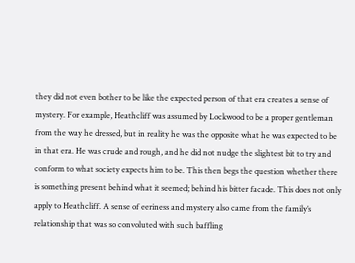they did not even bother to be like the expected person of that era creates a sense of mystery. For example, Heathcliff was assumed by Lockwood to be a proper gentleman from the way he dressed, but in reality he was the opposite what he was expected to be in that era. He was crude and rough, and he did not nudge the slightest bit to try and conform to what society expects him to be. This then begs the question whether there is something present behind what it seemed; behind his bitter facade. This does not only apply to Heathcliff. A sense of eeriness and mystery also came from the family’s relationship that was so convoluted with such baffling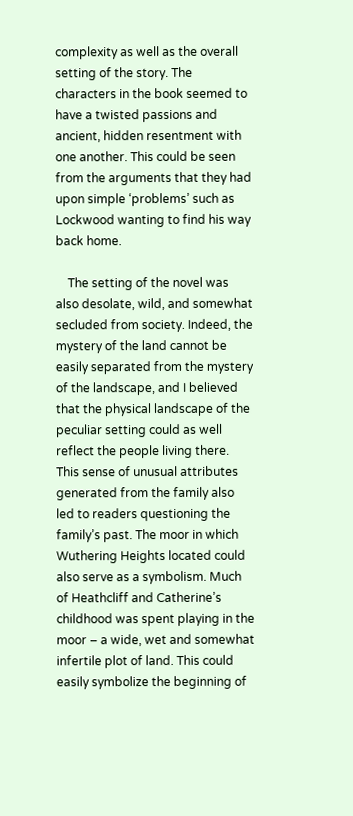complexity as well as the overall setting of the story. The characters in the book seemed to have a twisted passions and ancient, hidden resentment with one another. This could be seen from the arguments that they had upon simple ‘problems’ such as Lockwood wanting to find his way back home.

    The setting of the novel was also desolate, wild, and somewhat secluded from society. Indeed, the mystery of the land cannot be easily separated from the mystery of the landscape, and I believed that the physical landscape of the peculiar setting could as well reflect the people living there. This sense of unusual attributes generated from the family also led to readers questioning the family’s past. The moor in which Wuthering Heights located could also serve as a symbolism. Much of Heathcliff and Catherine’s childhood was spent playing in the moor – a wide, wet and somewhat infertile plot of land. This could easily symbolize the beginning of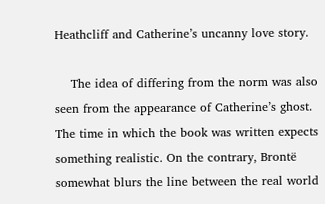Heathcliff and Catherine’s uncanny love story.

    The idea of differing from the norm was also seen from the appearance of Catherine’s ghost. The time in which the book was written expects something realistic. On the contrary, Brontë somewhat blurs the line between the real world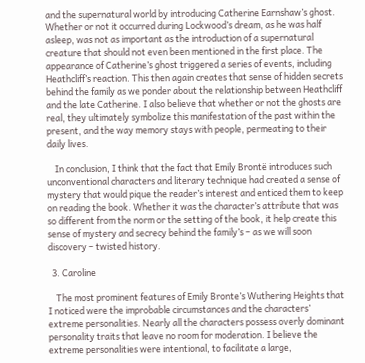and the supernatural world by introducing Catherine Earnshaw’s ghost. Whether or not it occurred during Lockwood’s dream, as he was half asleep, was not as important as the introduction of a supernatural creature that should not even been mentioned in the first place. The appearance of Catherine’s ghost triggered a series of events, including Heathcliff’s reaction. This then again creates that sense of hidden secrets behind the family as we ponder about the relationship between Heathcliff and the late Catherine. I also believe that whether or not the ghosts are real, they ultimately symbolize this manifestation of the past within the present, and the way memory stays with people, permeating to their daily lives.

    In conclusion, I think that the fact that Emily Brontë introduces such unconventional characters and literary technique had created a sense of mystery that would pique the reader’s interest and enticed them to keep on reading the book. Whether it was the character’s attribute that was so different from the norm or the setting of the book, it help create this sense of mystery and secrecy behind the family’s – as we will soon discovery – twisted history.

  3. Caroline

    The most prominent features of Emily Bronte’s Wuthering Heights that I noticed were the improbable circumstances and the characters’ extreme personalities. Nearly all the characters possess overly dominant personality traits that leave no room for moderation. I believe the extreme personalities were intentional, to facilitate a large,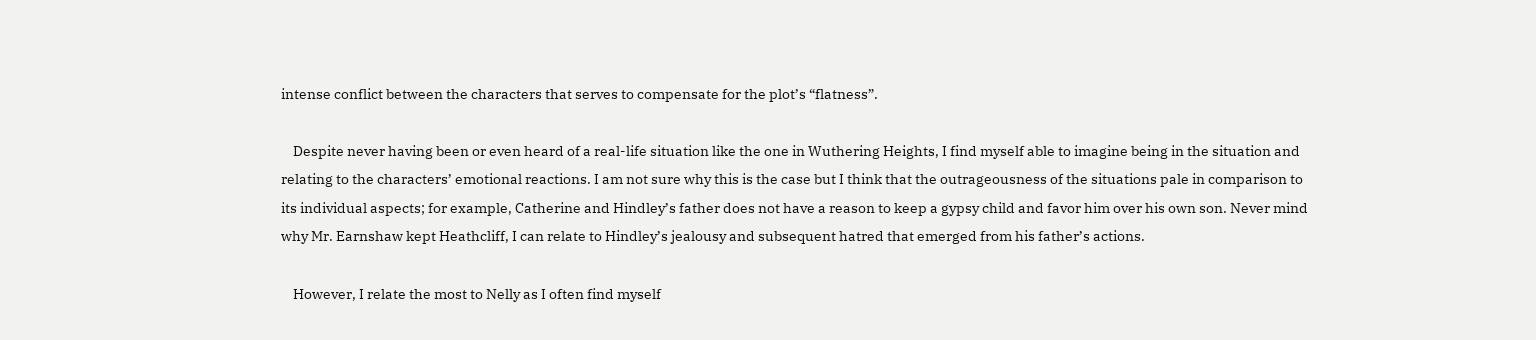intense conflict between the characters that serves to compensate for the plot’s “flatness”.

    Despite never having been or even heard of a real-life situation like the one in Wuthering Heights, I find myself able to imagine being in the situation and relating to the characters’ emotional reactions. I am not sure why this is the case but I think that the outrageousness of the situations pale in comparison to its individual aspects; for example, Catherine and Hindley’s father does not have a reason to keep a gypsy child and favor him over his own son. Never mind why Mr. Earnshaw kept Heathcliff, I can relate to Hindley’s jealousy and subsequent hatred that emerged from his father’s actions.

    However, I relate the most to Nelly as I often find myself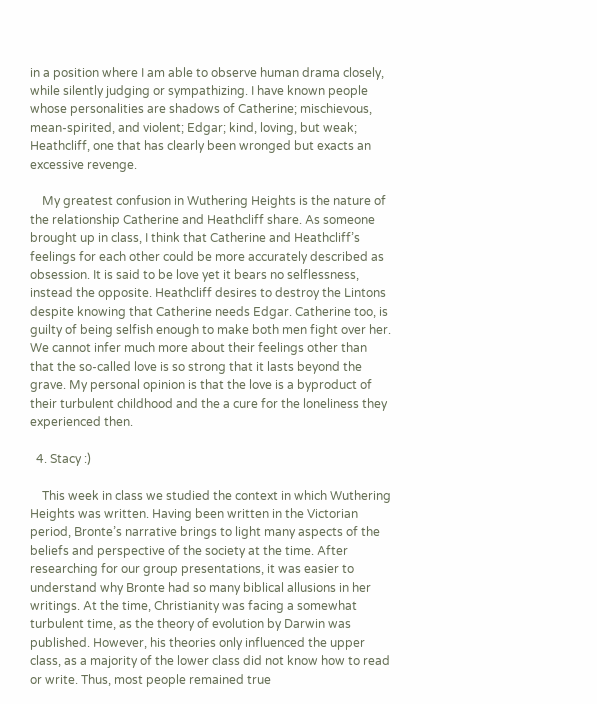in a position where I am able to observe human drama closely, while silently judging or sympathizing. I have known people whose personalities are shadows of Catherine; mischievous, mean-spirited, and violent; Edgar; kind, loving, but weak; Heathcliff, one that has clearly been wronged but exacts an excessive revenge.

    My greatest confusion in Wuthering Heights is the nature of the relationship Catherine and Heathcliff share. As someone brought up in class, I think that Catherine and Heathcliff’s feelings for each other could be more accurately described as obsession. It is said to be love yet it bears no selflessness, instead the opposite. Heathcliff desires to destroy the Lintons despite knowing that Catherine needs Edgar. Catherine too, is guilty of being selfish enough to make both men fight over her. We cannot infer much more about their feelings other than that the so-called love is so strong that it lasts beyond the grave. My personal opinion is that the love is a byproduct of their turbulent childhood and the a cure for the loneliness they experienced then.

  4. Stacy :)

    This week in class we studied the context in which Wuthering Heights was written. Having been written in the Victorian period, Bronte’s narrative brings to light many aspects of the beliefs and perspective of the society at the time. After researching for our group presentations, it was easier to understand why Bronte had so many biblical allusions in her writings. At the time, Christianity was facing a somewhat turbulent time, as the theory of evolution by Darwin was published. However, his theories only influenced the upper class, as a majority of the lower class did not know how to read or write. Thus, most people remained true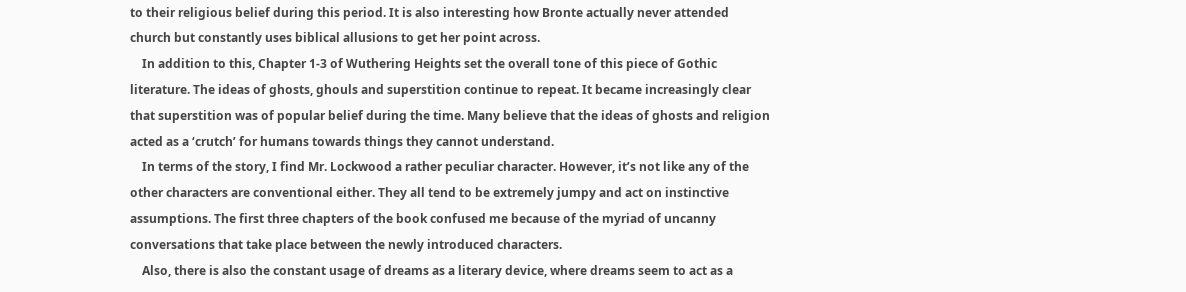to their religious belief during this period. It is also interesting how Bronte actually never attended church but constantly uses biblical allusions to get her point across.
    In addition to this, Chapter 1-3 of Wuthering Heights set the overall tone of this piece of Gothic literature. The ideas of ghosts, ghouls and superstition continue to repeat. It became increasingly clear that superstition was of popular belief during the time. Many believe that the ideas of ghosts and religion acted as a ‘crutch’ for humans towards things they cannot understand.
    In terms of the story, I find Mr. Lockwood a rather peculiar character. However, it’s not like any of the other characters are conventional either. They all tend to be extremely jumpy and act on instinctive assumptions. The first three chapters of the book confused me because of the myriad of uncanny conversations that take place between the newly introduced characters.
    Also, there is also the constant usage of dreams as a literary device, where dreams seem to act as a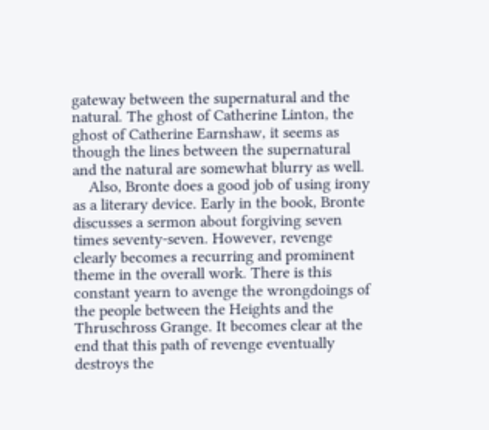gateway between the supernatural and the natural. The ghost of Catherine Linton, the ghost of Catherine Earnshaw, it seems as though the lines between the supernatural and the natural are somewhat blurry as well.
    Also, Bronte does a good job of using irony as a literary device. Early in the book, Bronte discusses a sermon about forgiving seven times seventy-seven. However, revenge clearly becomes a recurring and prominent theme in the overall work. There is this constant yearn to avenge the wrongdoings of the people between the Heights and the Thruschross Grange. It becomes clear at the end that this path of revenge eventually destroys the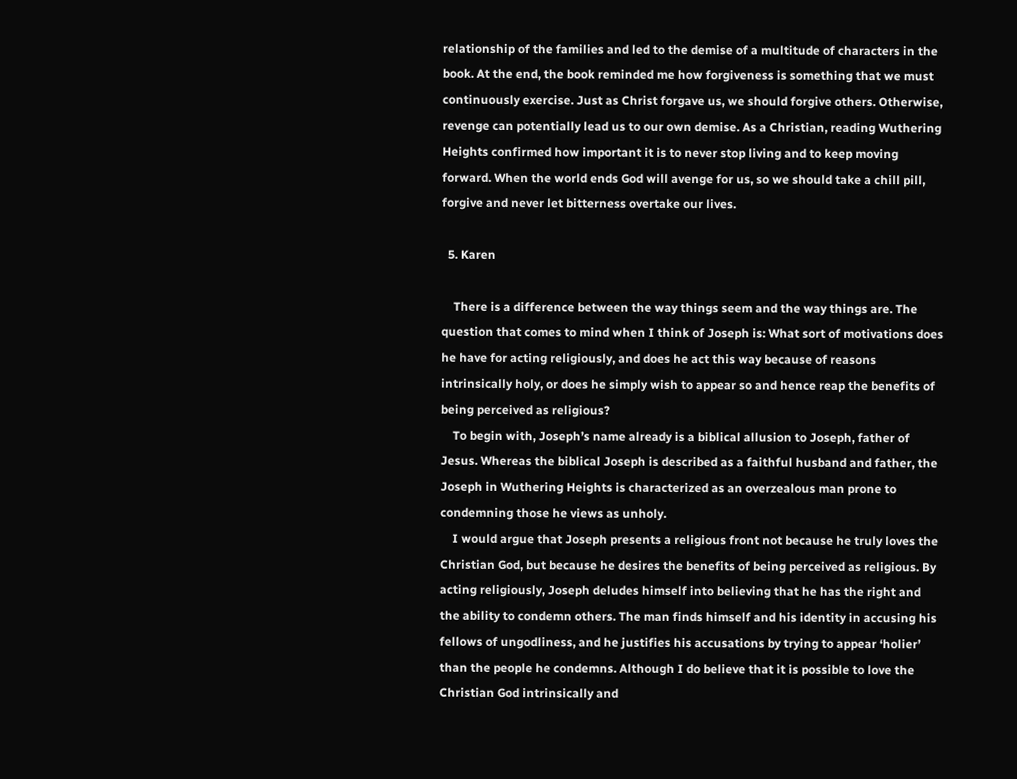relationship of the families and led to the demise of a multitude of characters in the book. At the end, the book reminded me how forgiveness is something that we must continuously exercise. Just as Christ forgave us, we should forgive others. Otherwise, revenge can potentially lead us to our own demise. As a Christian, reading Wuthering Heights confirmed how important it is to never stop living and to keep moving forward. When the world ends God will avenge for us, so we should take a chill pill, forgive and never let bitterness overtake our lives.

  5. Karen

    There is a difference between the way things seem and the way things are. The question that comes to mind when I think of Joseph is: What sort of motivations does he have for acting religiously, and does he act this way because of reasons intrinsically holy, or does he simply wish to appear so and hence reap the benefits of being perceived as religious?
    To begin with, Joseph’s name already is a biblical allusion to Joseph, father of Jesus. Whereas the biblical Joseph is described as a faithful husband and father, the Joseph in Wuthering Heights is characterized as an overzealous man prone to condemning those he views as unholy.
    I would argue that Joseph presents a religious front not because he truly loves the Christian God, but because he desires the benefits of being perceived as religious. By acting religiously, Joseph deludes himself into believing that he has the right and the ability to condemn others. The man finds himself and his identity in accusing his fellows of ungodliness, and he justifies his accusations by trying to appear ‘holier’ than the people he condemns. Although I do believe that it is possible to love the Christian God intrinsically and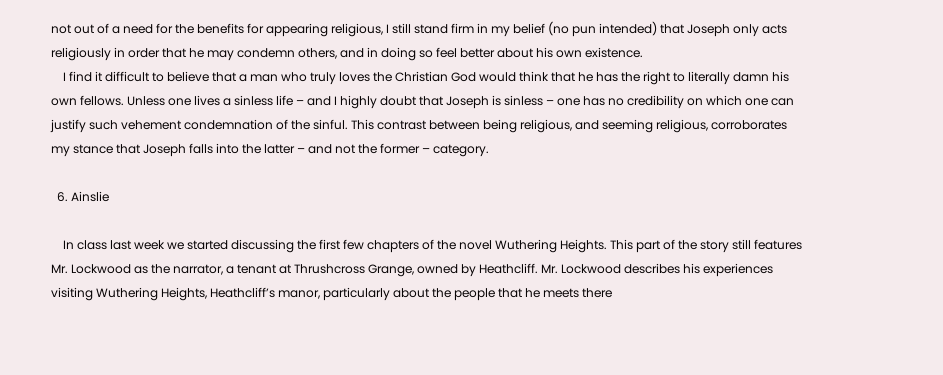not out of a need for the benefits for appearing religious, I still stand firm in my belief (no pun intended) that Joseph only acts religiously in order that he may condemn others, and in doing so feel better about his own existence.
    I find it difficult to believe that a man who truly loves the Christian God would think that he has the right to literally damn his own fellows. Unless one lives a sinless life – and I highly doubt that Joseph is sinless – one has no credibility on which one can justify such vehement condemnation of the sinful. This contrast between being religious, and seeming religious, corroborates my stance that Joseph falls into the latter – and not the former – category.

  6. Ainslie

    In class last week we started discussing the first few chapters of the novel Wuthering Heights. This part of the story still features Mr. Lockwood as the narrator, a tenant at Thrushcross Grange, owned by Heathcliff. Mr. Lockwood describes his experiences visiting Wuthering Heights, Heathcliff’s manor, particularly about the people that he meets there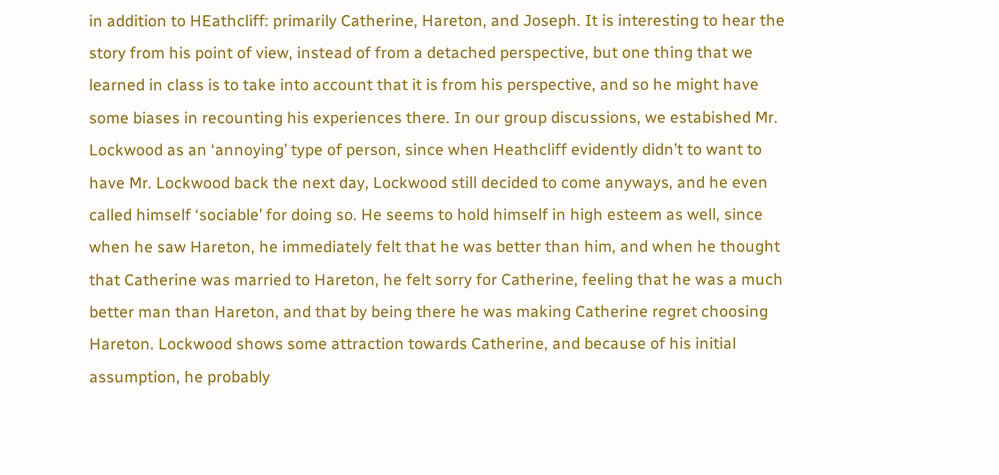in addition to HEathcliff: primarily Catherine, Hareton, and Joseph. It is interesting to hear the story from his point of view, instead of from a detached perspective, but one thing that we learned in class is to take into account that it is from his perspective, and so he might have some biases in recounting his experiences there. In our group discussions, we estabished Mr. Lockwood as an ‘annoying’ type of person, since when Heathcliff evidently didn’t to want to have Mr. Lockwood back the next day, Lockwood still decided to come anyways, and he even called himself ‘sociable’ for doing so. He seems to hold himself in high esteem as well, since when he saw Hareton, he immediately felt that he was better than him, and when he thought that Catherine was married to Hareton, he felt sorry for Catherine, feeling that he was a much better man than Hareton, and that by being there he was making Catherine regret choosing Hareton. Lockwood shows some attraction towards Catherine, and because of his initial assumption, he probably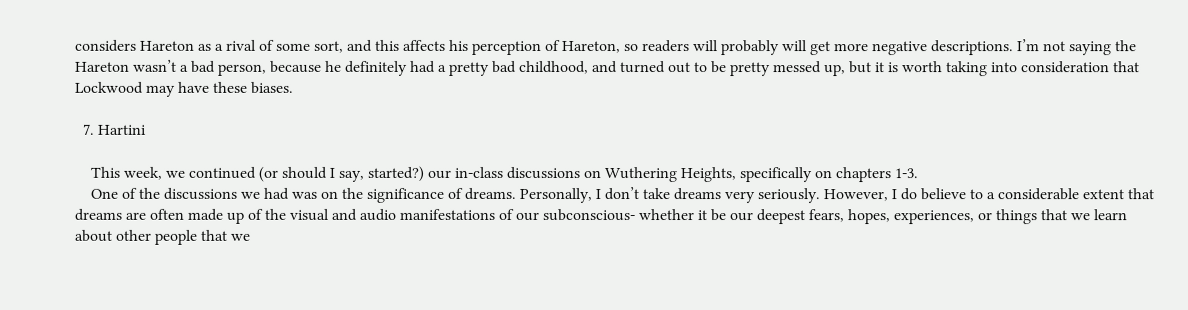considers Hareton as a rival of some sort, and this affects his perception of Hareton, so readers will probably will get more negative descriptions. I’m not saying the Hareton wasn’t a bad person, because he definitely had a pretty bad childhood, and turned out to be pretty messed up, but it is worth taking into consideration that Lockwood may have these biases.

  7. Hartini

    This week, we continued (or should I say, started?) our in-class discussions on Wuthering Heights, specifically on chapters 1-3.
    One of the discussions we had was on the significance of dreams. Personally, I don’t take dreams very seriously. However, I do believe to a considerable extent that dreams are often made up of the visual and audio manifestations of our subconscious- whether it be our deepest fears, hopes, experiences, or things that we learn about other people that we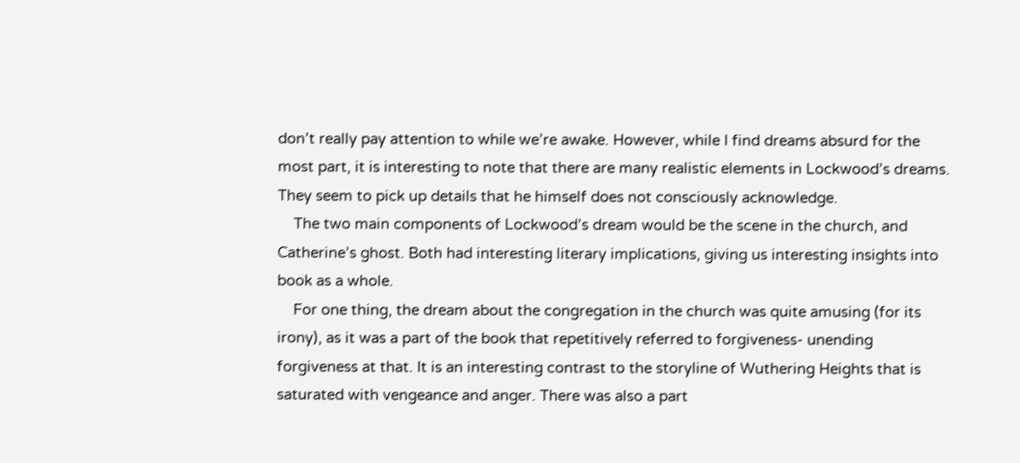don’t really pay attention to while we’re awake. However, while I find dreams absurd for the most part, it is interesting to note that there are many realistic elements in Lockwood’s dreams. They seem to pick up details that he himself does not consciously acknowledge.
    The two main components of Lockwood’s dream would be the scene in the church, and Catherine’s ghost. Both had interesting literary implications, giving us interesting insights into book as a whole.
    For one thing, the dream about the congregation in the church was quite amusing (for its irony), as it was a part of the book that repetitively referred to forgiveness- unending forgiveness at that. It is an interesting contrast to the storyline of Wuthering Heights that is saturated with vengeance and anger. There was also a part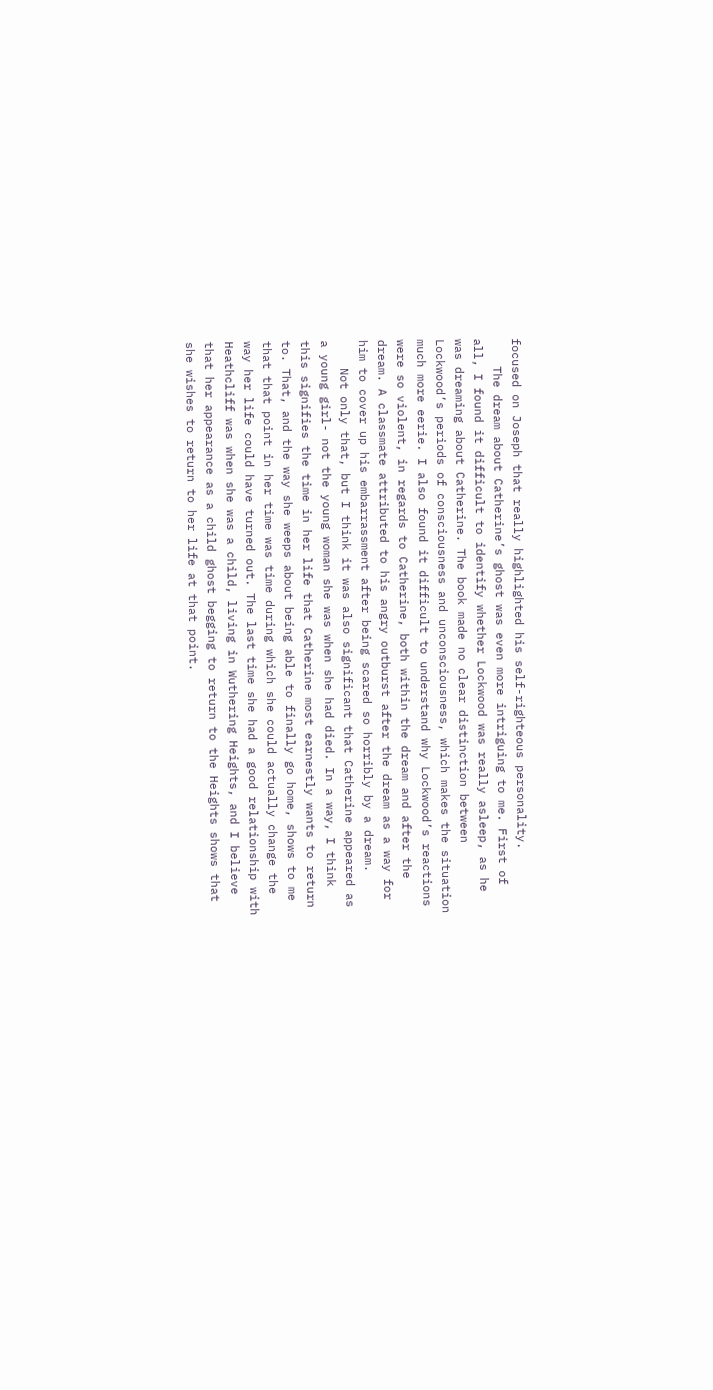focused on Joseph that really highlighted his self-righteous personality.
    The dream about Catherine’s ghost was even more intriguing to me. First of all, I found it difficult to identify whether Lockwood was really asleep, as he was dreaming about Catherine. The book made no clear distinction between Lockwood’s periods of consciousness and unconsciousness, which makes the situation much more eerie. I also found it difficult to understand why Lockwood’s reactions were so violent, in regards to Catherine, both within the dream and after the dream. A classmate attributed to his angry outburst after the dream as a way for him to cover up his embarrassment after being scared so horribly by a dream.
    Not only that, but I think it was also significant that Catherine appeared as a young girl- not the young woman she was when she had died. In a way, I think this signifies the time in her life that Catherine most earnestly wants to return to. That, and the way she weeps about being able to finally go home, shows to me that that point in her time was time during which she could actually change the way her life could have turned out. The last time she had a good relationship with Heathcliff was when she was a child, living in Wuthering Heights, and I believe that her appearance as a child ghost begging to return to the Heights shows that she wishes to return to her life at that point.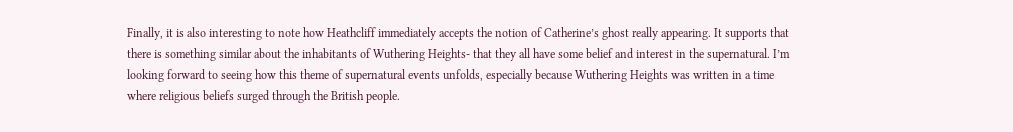Finally, it is also interesting to note how Heathcliff immediately accepts the notion of Catherine’s ghost really appearing. It supports that there is something similar about the inhabitants of Wuthering Heights- that they all have some belief and interest in the supernatural. I’m looking forward to seeing how this theme of supernatural events unfolds, especially because Wuthering Heights was written in a time where religious beliefs surged through the British people.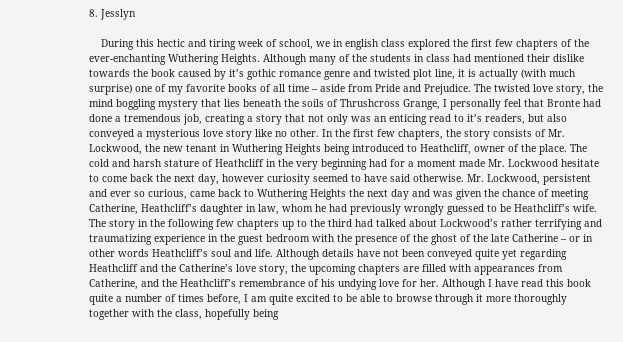8. Jesslyn

    During this hectic and tiring week of school, we in english class explored the first few chapters of the ever-enchanting Wuthering Heights. Although many of the students in class had mentioned their dislike towards the book caused by it’s gothic romance genre and twisted plot line, it is actually (with much surprise) one of my favorite books of all time – aside from Pride and Prejudice. The twisted love story, the mind boggling mystery that lies beneath the soils of Thrushcross Grange, I personally feel that Bronte had done a tremendous job, creating a story that not only was an enticing read to it’s readers, but also conveyed a mysterious love story like no other. In the first few chapters, the story consists of Mr. Lockwood, the new tenant in Wuthering Heights being introduced to Heathcliff, owner of the place. The cold and harsh stature of Heathcliff in the very beginning had for a moment made Mr. Lockwood hesitate to come back the next day, however curiosity seemed to have said otherwise. Mr. Lockwood, persistent and ever so curious, came back to Wuthering Heights the next day and was given the chance of meeting Catherine, Heathcliff’s daughter in law, whom he had previously wrongly guessed to be Heathcliff’s wife. The story in the following few chapters up to the third had talked about Lockwood’s rather terrifying and traumatizing experience in the guest bedroom with the presence of the ghost of the late Catherine – or in other words Heathcliff’s soul and life. Although details have not been conveyed quite yet regarding Heathcliff and the Catherine’s love story, the upcoming chapters are filled with appearances from Catherine, and the Heathcliff’s remembrance of his undying love for her. Although I have read this book quite a number of times before, I am quite excited to be able to browse through it more thoroughly together with the class, hopefully being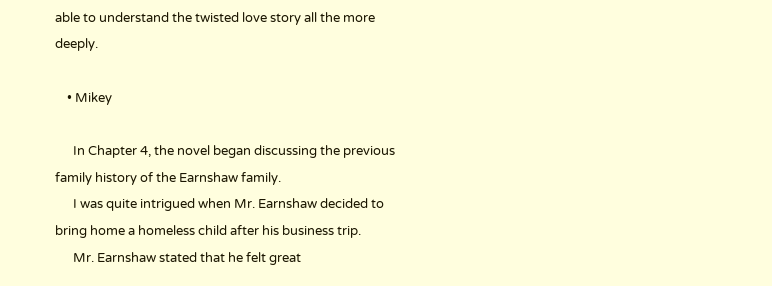able to understand the twisted love story all the more deeply.

    • Mikey

      In Chapter 4, the novel began discussing the previous family history of the Earnshaw family.
      I was quite intrigued when Mr. Earnshaw decided to bring home a homeless child after his business trip.
      Mr. Earnshaw stated that he felt great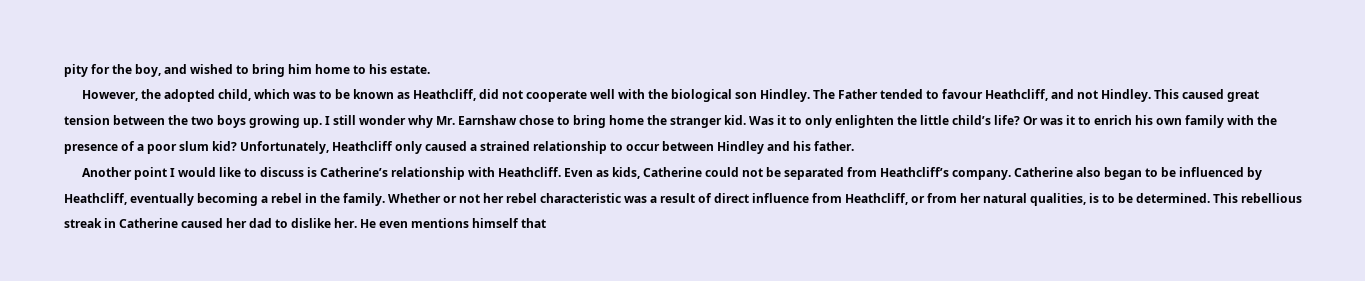pity for the boy, and wished to bring him home to his estate.
      However, the adopted child, which was to be known as Heathcliff, did not cooperate well with the biological son Hindley. The Father tended to favour Heathcliff, and not Hindley. This caused great tension between the two boys growing up. I still wonder why Mr. Earnshaw chose to bring home the stranger kid. Was it to only enlighten the little child’s life? Or was it to enrich his own family with the presence of a poor slum kid? Unfortunately, Heathcliff only caused a strained relationship to occur between Hindley and his father.
      Another point I would like to discuss is Catherine’s relationship with Heathcliff. Even as kids, Catherine could not be separated from Heathcliff’s company. Catherine also began to be influenced by Heathcliff, eventually becoming a rebel in the family. Whether or not her rebel characteristic was a result of direct influence from Heathcliff, or from her natural qualities, is to be determined. This rebellious streak in Catherine caused her dad to dislike her. He even mentions himself that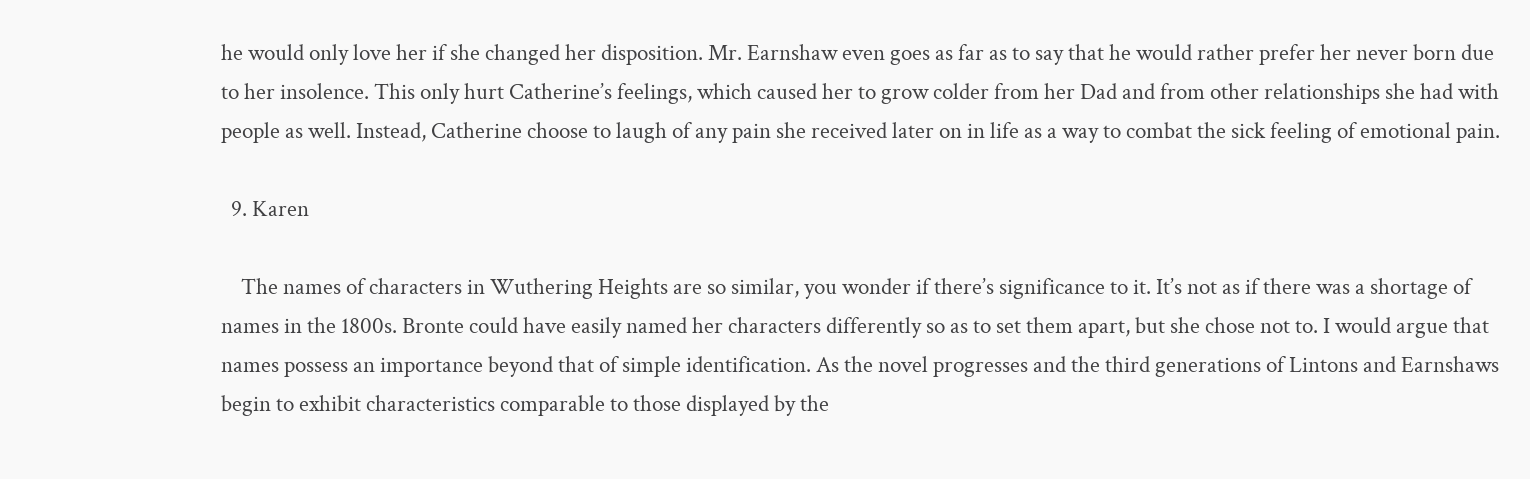he would only love her if she changed her disposition. Mr. Earnshaw even goes as far as to say that he would rather prefer her never born due to her insolence. This only hurt Catherine’s feelings, which caused her to grow colder from her Dad and from other relationships she had with people as well. Instead, Catherine choose to laugh of any pain she received later on in life as a way to combat the sick feeling of emotional pain.

  9. Karen

    The names of characters in Wuthering Heights are so similar, you wonder if there’s significance to it. It’s not as if there was a shortage of names in the 1800s. Bronte could have easily named her characters differently so as to set them apart, but she chose not to. I would argue that names possess an importance beyond that of simple identification. As the novel progresses and the third generations of Lintons and Earnshaws begin to exhibit characteristics comparable to those displayed by the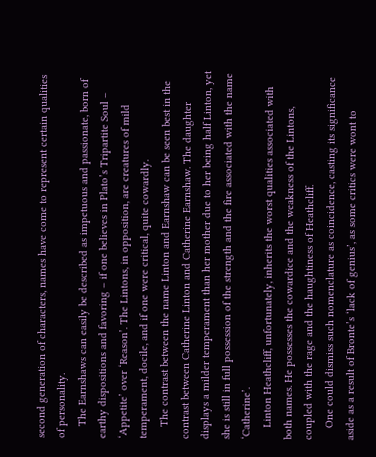second generation of characters, names have come to represent certain qualities of personality.
    The Earnshaws can easily be described as impetuous and passionate, born of earthy dispositions and favoring – if one believes in Plato’s Tripartite Soul – ‘Appetite’ over ‘Reason’. The Lintons, in opposition, are creatures of mild temperament, docile, and if one were critical, quite cowardly.
    The contrast between the name Linton and Earnshaw can be seen best in the contrast between Catherine Linton and Catherine Earnshaw. The daughter displays a milder temperament than her mother due to her being half Linton, yet she is still in full possession of the strength and the fire associated with the name ‘Catherine’.
    Linton Heathcliff, unfortunately, inherits the worst qualities associated with both names. He possesses the cowardice and the weakness of the Lintons, coupled with the rage and the haughtiness of Heathcliff.
    One could dismiss such nomenclature as coincidence, casting its significance aside as a result of Bronte’s ‘lack of genius’, as some critics were wont to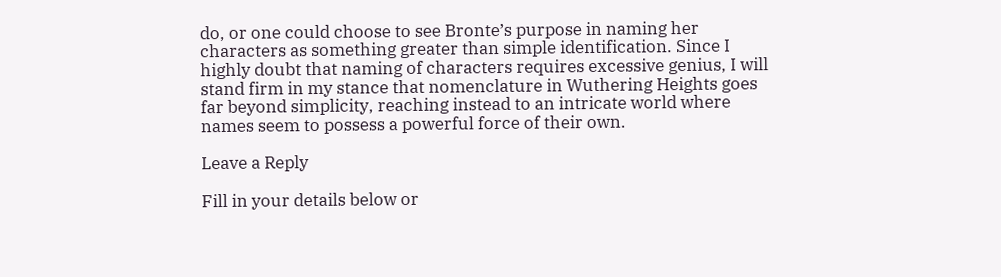do, or one could choose to see Bronte’s purpose in naming her characters as something greater than simple identification. Since I highly doubt that naming of characters requires excessive genius, I will stand firm in my stance that nomenclature in Wuthering Heights goes far beyond simplicity, reaching instead to an intricate world where names seem to possess a powerful force of their own.

Leave a Reply

Fill in your details below or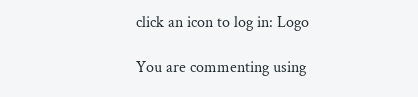click an icon to log in: Logo

You are commenting using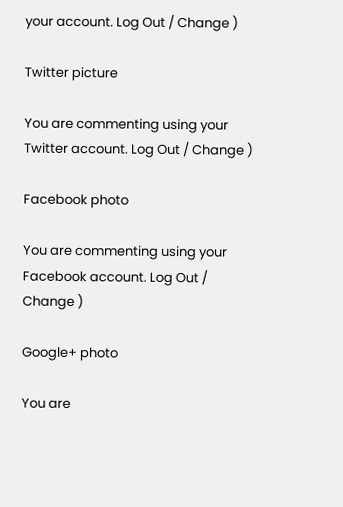your account. Log Out / Change )

Twitter picture

You are commenting using your Twitter account. Log Out / Change )

Facebook photo

You are commenting using your Facebook account. Log Out / Change )

Google+ photo

You are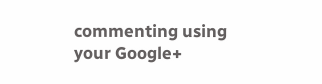commenting using your Google+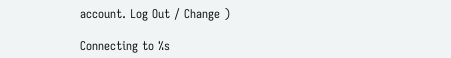account. Log Out / Change )

Connecting to %s